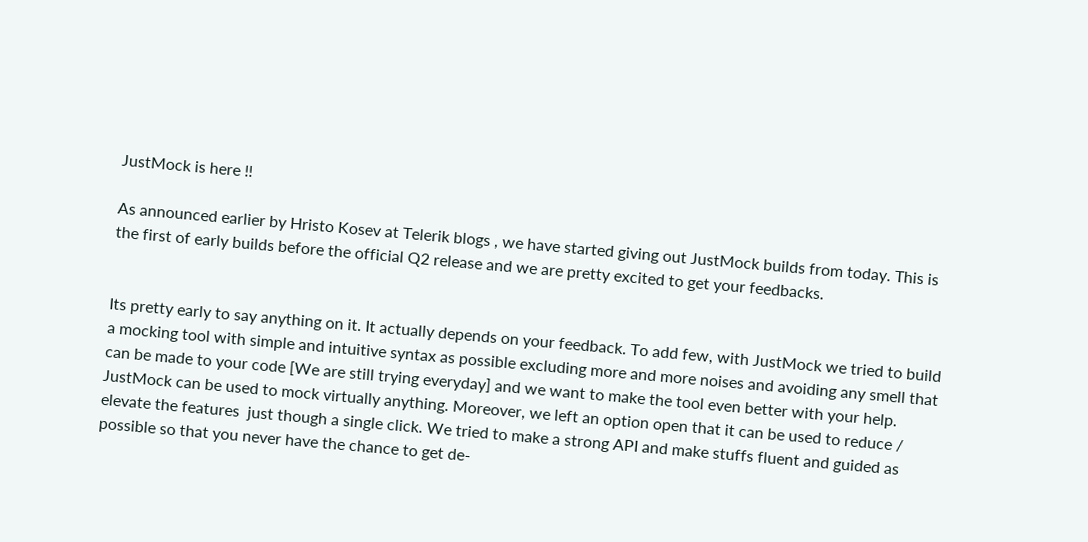JustMock is here !!

As announced earlier by Hristo Kosev at Telerik blogs , we have started giving out JustMock builds from today. This is the first of early builds before the official Q2 release and we are pretty excited to get your feedbacks.


Its pretty early to say anything on it. It actually depends on your feedback. To add few, with JustMock we tried to build a mocking tool with simple and intuitive syntax as possible excluding more and more noises and avoiding any smell that can be made to your code [We are still trying everyday] and we want to make the tool even better with your help. JustMock can be used to mock virtually anything. Moreover, we left an option open that it can be used to reduce / elevate the features  just though a single click. We tried to make a strong API and make stuffs fluent and guided as possible so that you never have the chance to get de-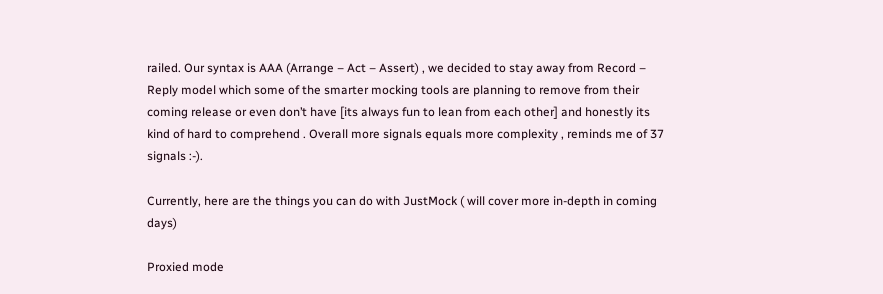railed. Our syntax is AAA (Arrange – Act – Assert) , we decided to stay away from Record – Reply model which some of the smarter mocking tools are planning to remove from their coming release or even don’t have [its always fun to lean from each other] and honestly its kind of hard to comprehend . Overall more signals equals more complexity , reminds me of 37 signals :-).

Currently, here are the things you can do with JustMock ( will cover more in-depth in coming days)

Proxied mode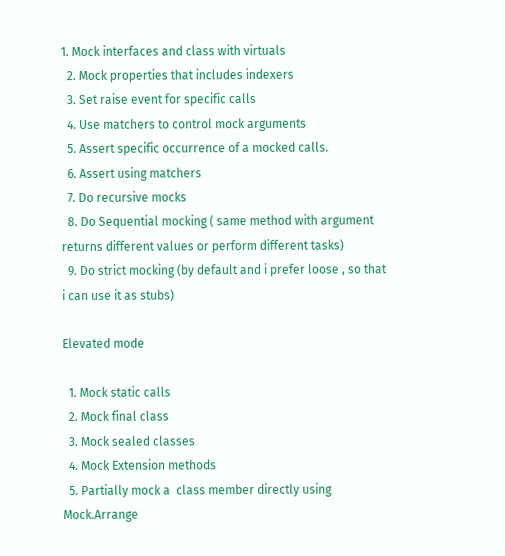1. Mock interfaces and class with virtuals
  2. Mock properties that includes indexers
  3. Set raise event for specific calls
  4. Use matchers to control mock arguments
  5. Assert specific occurrence of a mocked calls.
  6. Assert using matchers
  7. Do recursive mocks
  8. Do Sequential mocking ( same method with argument returns different values or perform different tasks)
  9. Do strict mocking (by default and i prefer loose , so that i can use it as stubs)

Elevated mode

  1. Mock static calls
  2. Mock final class
  3. Mock sealed classes
  4. Mock Extension methods
  5. Partially mock a  class member directly using Mock.Arrange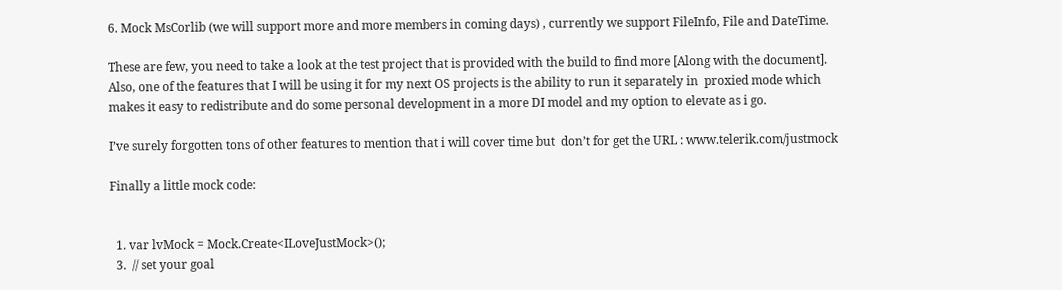6. Mock MsCorlib (we will support more and more members in coming days) , currently we support FileInfo, File and DateTime.

These are few, you need to take a look at the test project that is provided with the build to find more [Along with the document]. Also, one of the features that I will be using it for my next OS projects is the ability to run it separately in  proxied mode which makes it easy to redistribute and do some personal development in a more DI model and my option to elevate as i go.

I’ve surely forgotten tons of other features to mention that i will cover time but  don’t for get the URL : www.telerik.com/justmock

Finally a little mock code:


  1. var lvMock = Mock.Create<ILoveJustMock>();
  3.  // set your goal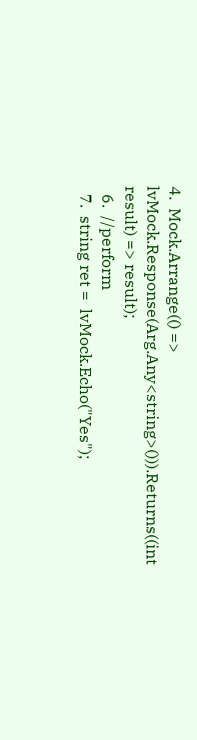4.  Mock.Arrange(() => lvMock.Response(Arg.Any<string>())).Returns((int result) => result);
  6.  //perform
  7.  string ret =  lvMock.Echo("Yes");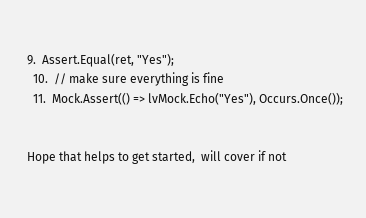9.  Assert.Equal(ret, "Yes");
  10.  // make sure everything is fine
  11.  Mock.Assert(() => lvMock.Echo("Yes"), Occurs.Once());


Hope that helps to get started,  will cover if not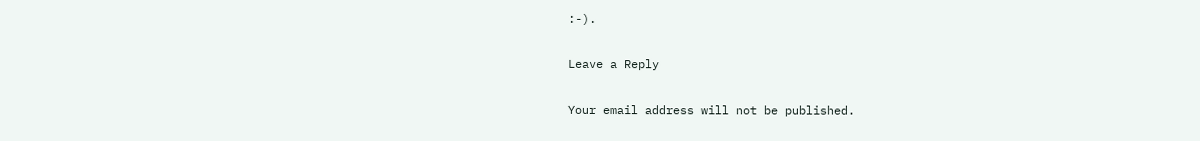:-).

Leave a Reply

Your email address will not be published.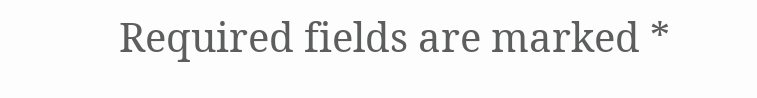Required fields are marked *